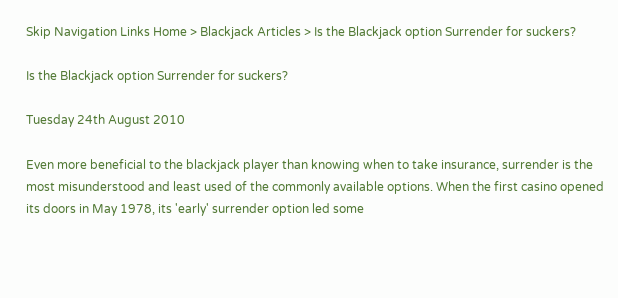Skip Navigation Links Home > Blackjack Articles > Is the Blackjack option Surrender for suckers?

Is the Blackjack option Surrender for suckers?

Tuesday 24th August 2010

Even more beneficial to the blackjack player than knowing when to take insurance, surrender is the most misunderstood and least used of the commonly available options. When the first casino opened its doors in May 1978, its 'early' surrender option led some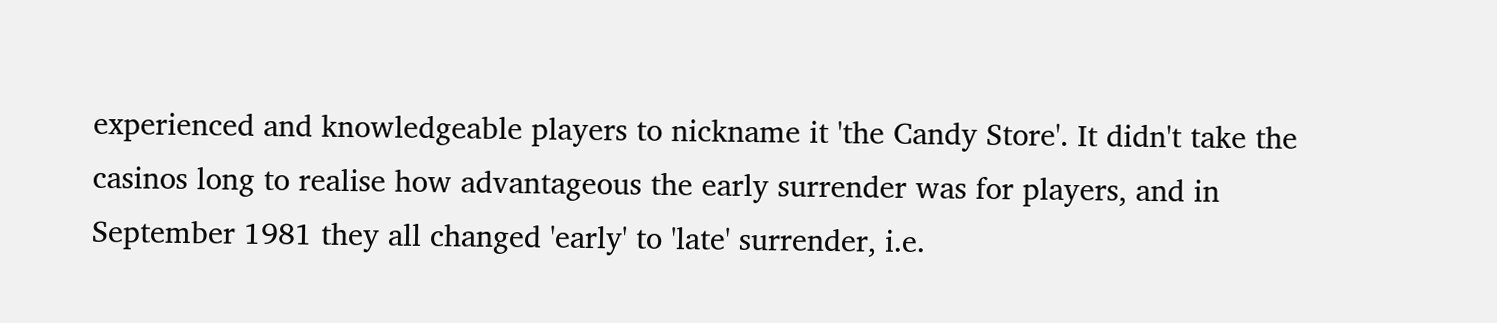experienced and knowledgeable players to nickname it 'the Candy Store'. It didn't take the casinos long to realise how advantageous the early surrender was for players, and in September 1981 they all changed 'early' to 'late' surrender, i.e.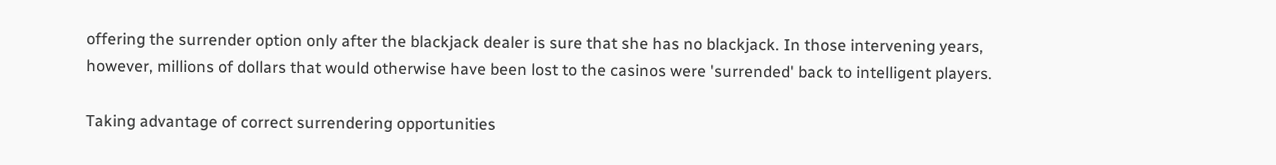offering the surrender option only after the blackjack dealer is sure that she has no blackjack. In those intervening years, however, millions of dollars that would otherwise have been lost to the casinos were 'surrended' back to intelligent players.

Taking advantage of correct surrendering opportunities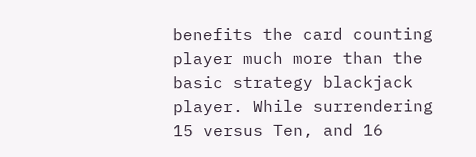benefits the card counting player much more than the basic strategy blackjack player. While surrendering 15 versus Ten, and 16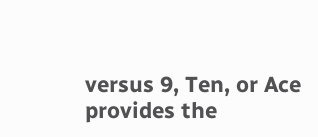versus 9, Ten, or Ace provides the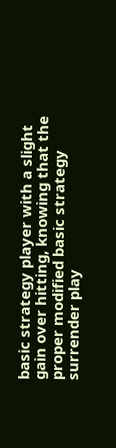basic strategy player with a slight gain over hitting, knowing that the proper modified basic strategy surrender play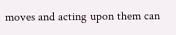moves and acting upon them can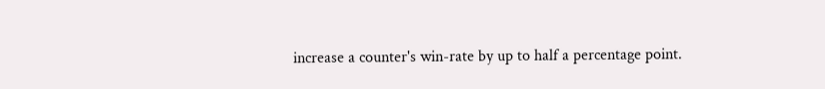increase a counter's win-rate by up to half a percentage point.